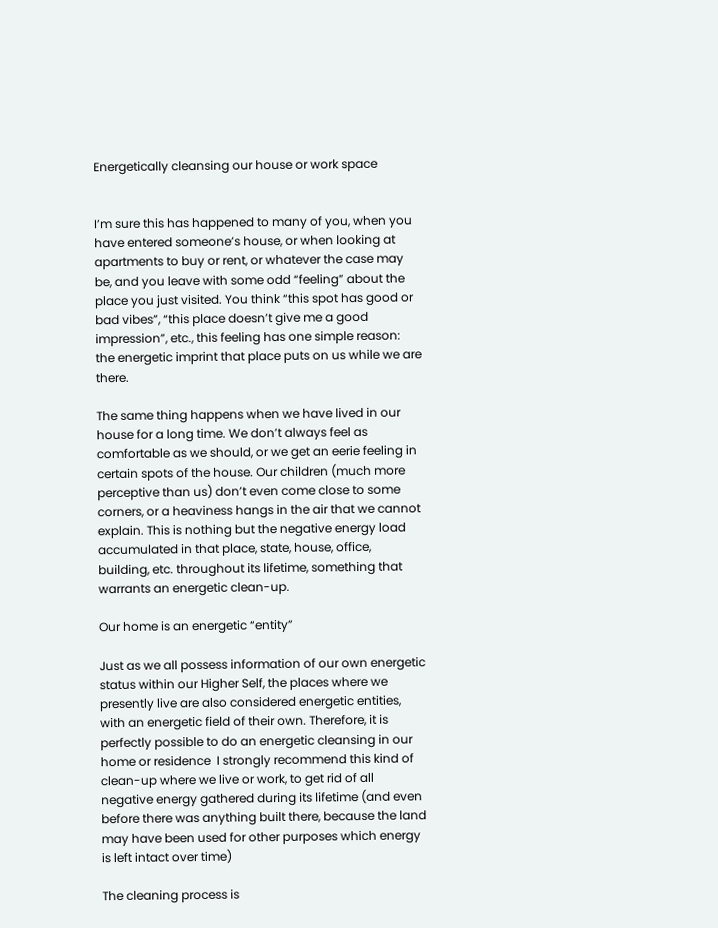Energetically cleansing our house or work space


I’m sure this has happened to many of you, when you have entered someone’s house, or when looking at apartments to buy or rent, or whatever the case may be, and you leave with some odd “feeling” about the place you just visited. You think “this spot has good or bad vibes”, “this place doesn’t give me a good impression”, etc., this feeling has one simple reason: the energetic imprint that place puts on us while we are there.

The same thing happens when we have lived in our house for a long time. We don’t always feel as comfortable as we should, or we get an eerie feeling in certain spots of the house. Our children (much more perceptive than us) don’t even come close to some corners, or a heaviness hangs in the air that we cannot explain. This is nothing but the negative energy load accumulated in that place, state, house, office, building, etc. throughout its lifetime, something that warrants an energetic clean-up.

Our home is an energetic “entity”

Just as we all possess information of our own energetic status within our Higher Self, the places where we presently live are also considered energetic entities, with an energetic field of their own. Therefore, it is perfectly possible to do an energetic cleansing in our home or residence  I strongly recommend this kind of clean-up where we live or work, to get rid of all negative energy gathered during its lifetime (and even before there was anything built there, because the land may have been used for other purposes which energy is left intact over time)

The cleaning process is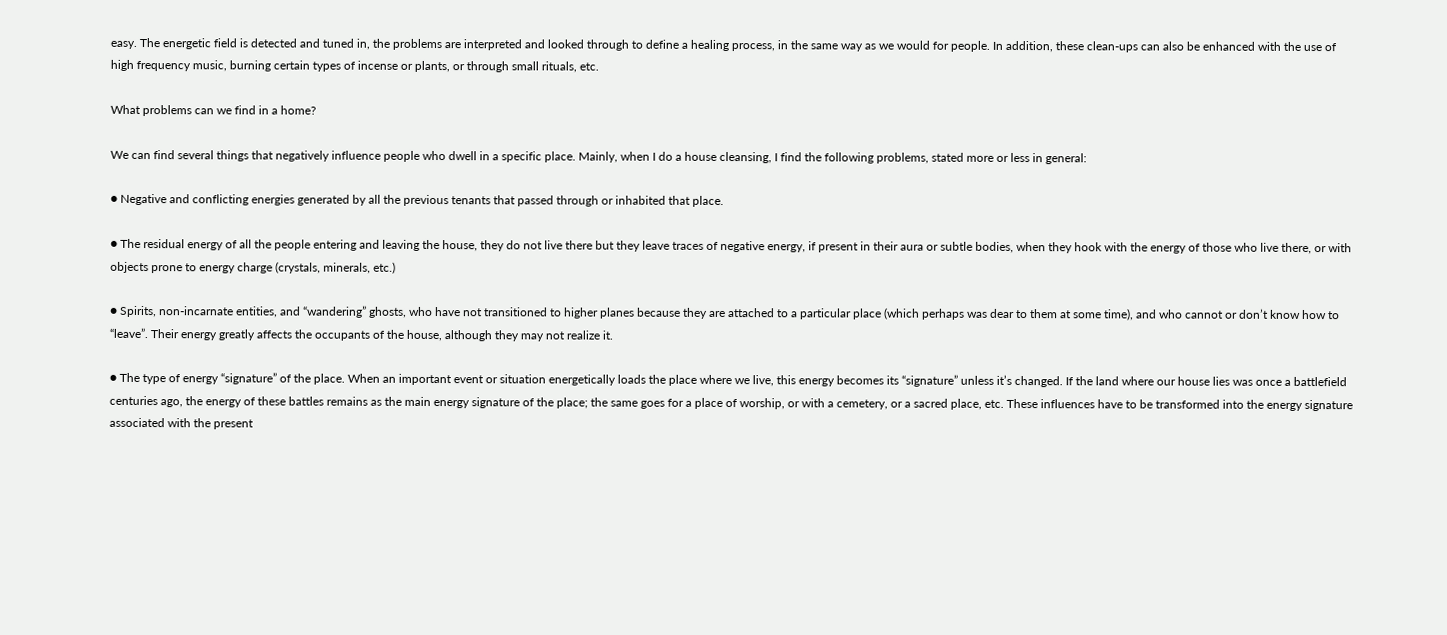easy. The energetic field is detected and tuned in, the problems are interpreted and looked through to define a healing process, in the same way as we would for people. In addition, these clean-ups can also be enhanced with the use of high frequency music, burning certain types of incense or plants, or through small rituals, etc.

What problems can we find in a home?

We can find several things that negatively influence people who dwell in a specific place. Mainly, when I do a house cleansing, I find the following problems, stated more or less in general:

● Negative and conflicting energies generated by all the previous tenants that passed through or inhabited that place.

● The residual energy of all the people entering and leaving the house, they do not live there but they leave traces of negative energy, if present in their aura or subtle bodies, when they hook with the energy of those who live there, or with objects prone to energy charge (crystals, minerals, etc.)

● Spirits, non-incarnate entities, and “wandering” ghosts, who have not transitioned to higher planes because they are attached to a particular place (which perhaps was dear to them at some time), and who cannot or don’t know how to “leave”. Their energy greatly affects the occupants of the house, although they may not realize it.

● The type of energy “signature” of the place. When an important event or situation energetically loads the place where we live, this energy becomes its “signature” unless it’s changed. If the land where our house lies was once a battlefield centuries ago, the energy of these battles remains as the main energy signature of the place; the same goes for a place of worship, or with a cemetery, or a sacred place, etc. These influences have to be transformed into the energy signature associated with the present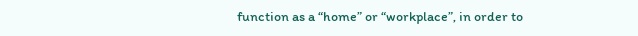function as a “home” or “workplace”, in order to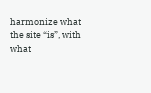harmonize what the site “is”, with what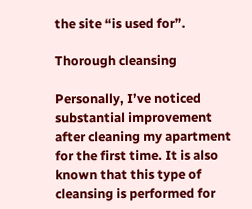the site “is used for”.

Thorough cleansing

Personally, I’ve noticed substantial improvement after cleaning my apartment for the first time. It is also known that this type of cleansing is performed for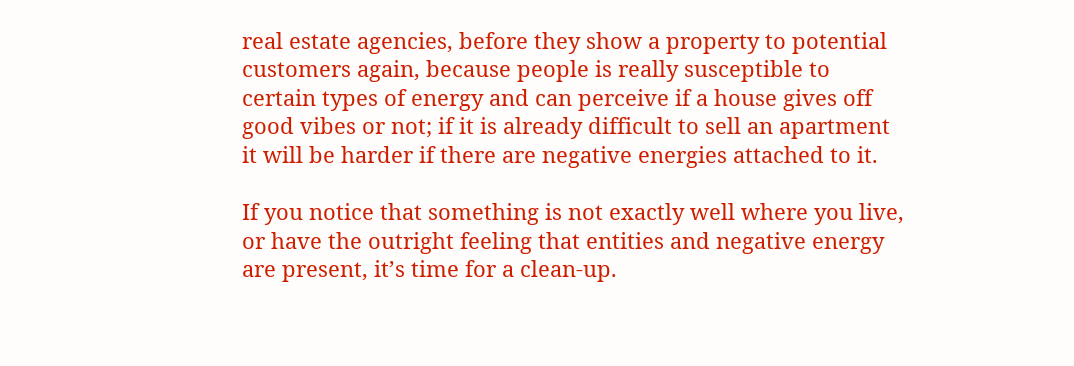real estate agencies, before they show a property to potential customers again, because people is really susceptible to certain types of energy and can perceive if a house gives off good vibes or not; if it is already difficult to sell an apartment it will be harder if there are negative energies attached to it.

If you notice that something is not exactly well where you live, or have the outright feeling that entities and negative energy are present, it’s time for a clean-up.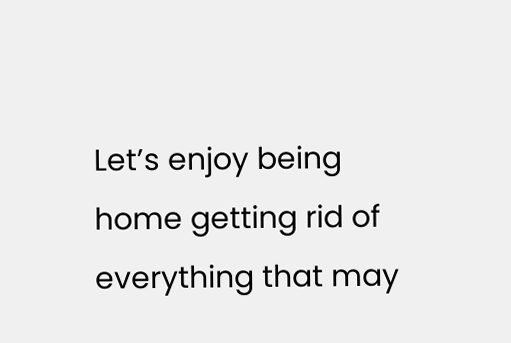Let’s enjoy being home getting rid of everything that may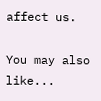affect us.

You may also like...